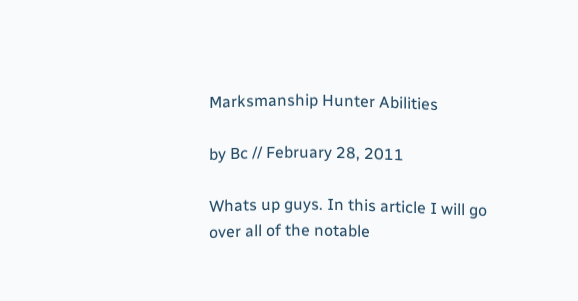Marksmanship Hunter Abilities

by Bc // February 28, 2011

Whats up guys. In this article I will go over all of the notable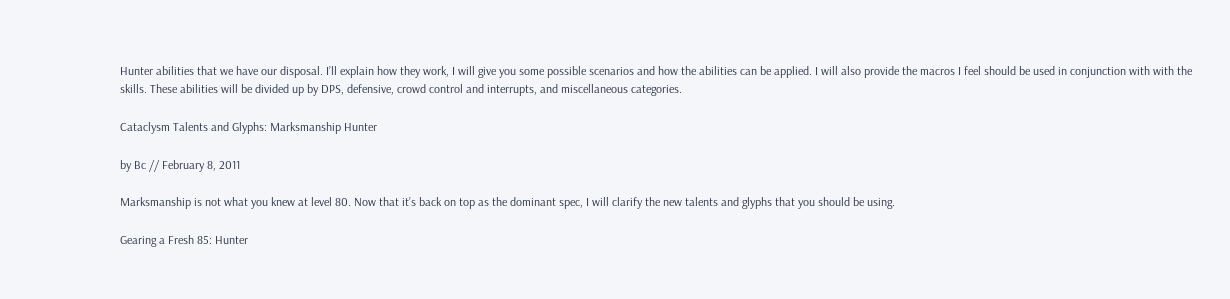Hunter abilities that we have our disposal. I’ll explain how they work, I will give you some possible scenarios and how the abilities can be applied. I will also provide the macros I feel should be used in conjunction with with the skills. These abilities will be divided up by DPS, defensive, crowd control and interrupts, and miscellaneous categories.

Cataclysm Talents and Glyphs: Marksmanship Hunter

by Bc // February 8, 2011

Marksmanship is not what you knew at level 80. Now that it’s back on top as the dominant spec, I will clarify the new talents and glyphs that you should be using.

Gearing a Fresh 85: Hunter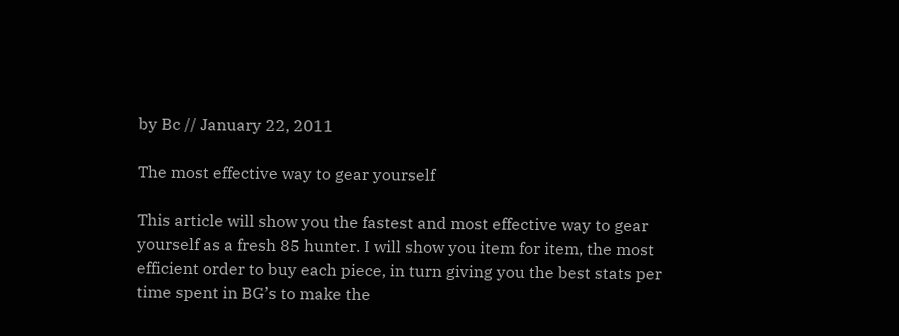by Bc // January 22, 2011

The most effective way to gear yourself

This article will show you the fastest and most effective way to gear yourself as a fresh 85 hunter. I will show you item for item, the most efficient order to buy each piece, in turn giving you the best stats per time spent in BG’s to make the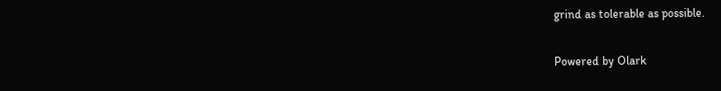grind as tolerable as possible.

Powered by Olark